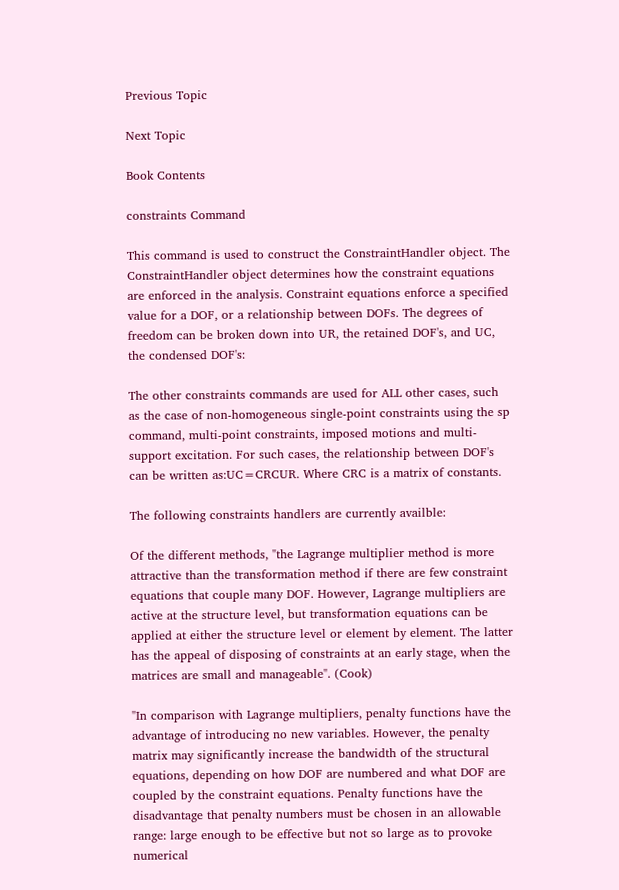Previous Topic

Next Topic

Book Contents

constraints Command

This command is used to construct the ConstraintHandler object. The ConstraintHandler object determines how the constraint equations are enforced in the analysis. Constraint equations enforce a specified value for a DOF, or a relationship between DOFs. The degrees of freedom can be broken down into UR, the retained DOF's, and UC, the condensed DOF's:

The other constraints commands are used for ALL other cases, such as the case of non-homogeneous single-point constraints using the sp command, multi-point constraints, imposed motions and multi-support excitation. For such cases, the relationship between DOF's can be written as:UC=CRCUR. Where CRC is a matrix of constants.

The following constraints handlers are currently availble:

Of the different methods, "the Lagrange multiplier method is more attractive than the transformation method if there are few constraint equations that couple many DOF. However, Lagrange multipliers are active at the structure level, but transformation equations can be applied at either the structure level or element by element. The latter has the appeal of disposing of constraints at an early stage, when the matrices are small and manageable". (Cook)

"In comparison with Lagrange multipliers, penalty functions have the advantage of introducing no new variables. However, the penalty matrix may significantly increase the bandwidth of the structural equations, depending on how DOF are numbered and what DOF are coupled by the constraint equations. Penalty functions have the disadvantage that penalty numbers must be chosen in an allowable range: large enough to be effective but not so large as to provoke numerical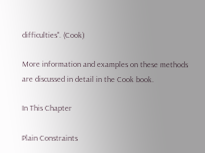difficulties". (Cook)

More information and examples on these methods are discussed in detail in the Cook book.

In This Chapter

Plain Constraints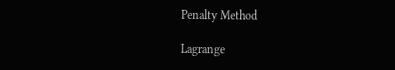Penalty Method

Lagrange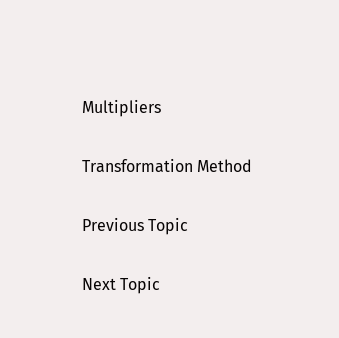Multipliers

Transformation Method

Previous Topic

Next Topic